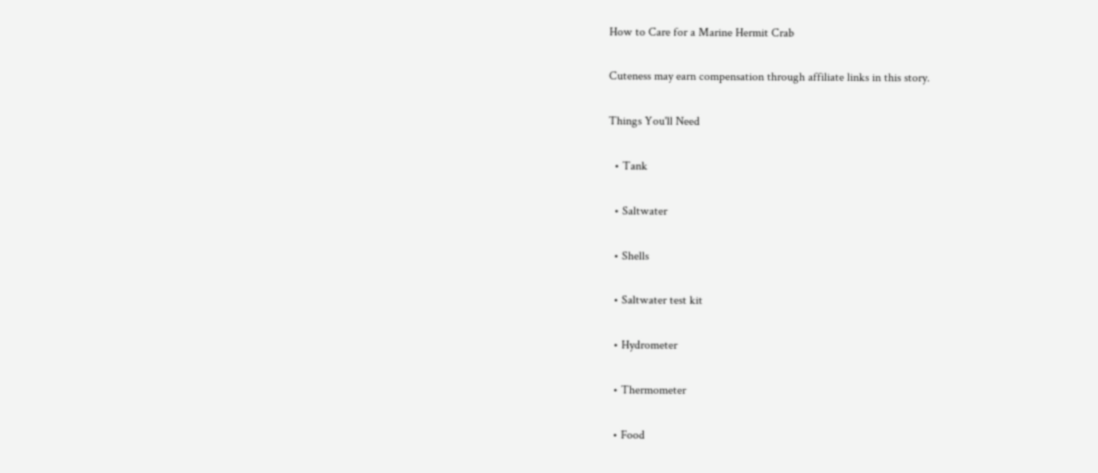How to Care for a Marine Hermit Crab

Cuteness may earn compensation through affiliate links in this story.

Things You'll Need

  • Tank

  • Saltwater

  • Shells

  • Saltwater test kit

  • Hydrometer

  • Thermometer

  • Food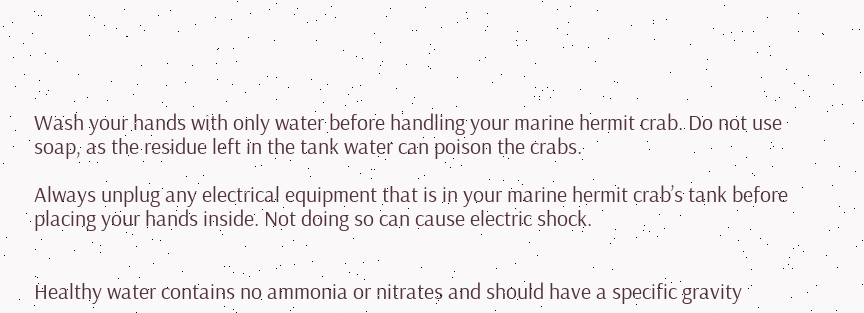Wash your hands with only water before handling your marine hermit crab. Do not use soap, as the residue left in the tank water can poison the crabs.

Always unplug any electrical equipment that is in your marine hermit crab’s tank before placing your hands inside. Not doing so can cause electric shock.


Healthy water contains no ammonia or nitrates and should have a specific gravity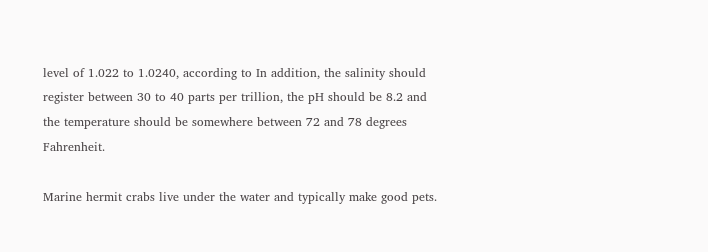level of 1.022 to 1.0240, according to In addition, the salinity should register between 30 to 40 parts per trillion, the pH should be 8.2 and the temperature should be somewhere between 72 and 78 degrees Fahrenheit.

Marine hermit crabs live under the water and typically make good pets.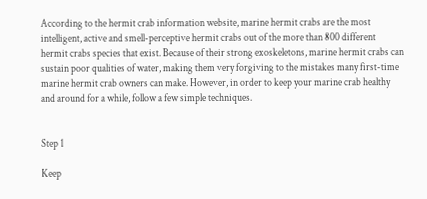According to the hermit crab information website, marine hermit crabs are the most intelligent, active and smell-perceptive hermit crabs out of the more than 800 different hermit crabs species that exist. Because of their strong exoskeletons, marine hermit crabs can sustain poor qualities of water, making them very forgiving to the mistakes many first-time marine hermit crab owners can make. However, in order to keep your marine crab healthy and around for a while, follow a few simple techniques.


Step 1

Keep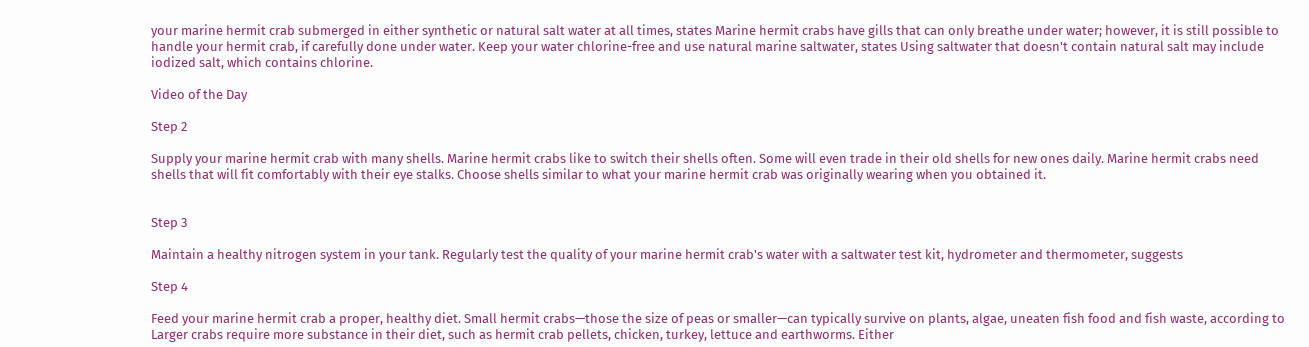your marine hermit crab submerged in either synthetic or natural salt water at all times, states Marine hermit crabs have gills that can only breathe under water; however, it is still possible to handle your hermit crab, if carefully done under water. Keep your water chlorine-free and use natural marine saltwater, states Using saltwater that doesn't contain natural salt may include iodized salt, which contains chlorine.

Video of the Day

Step 2

Supply your marine hermit crab with many shells. Marine hermit crabs like to switch their shells often. Some will even trade in their old shells for new ones daily. Marine hermit crabs need shells that will fit comfortably with their eye stalks. Choose shells similar to what your marine hermit crab was originally wearing when you obtained it.


Step 3

Maintain a healthy nitrogen system in your tank. Regularly test the quality of your marine hermit crab's water with a saltwater test kit, hydrometer and thermometer, suggests

Step 4

Feed your marine hermit crab a proper, healthy diet. Small hermit crabs—those the size of peas or smaller—can typically survive on plants, algae, uneaten fish food and fish waste, according to Larger crabs require more substance in their diet, such as hermit crab pellets, chicken, turkey, lettuce and earthworms. Either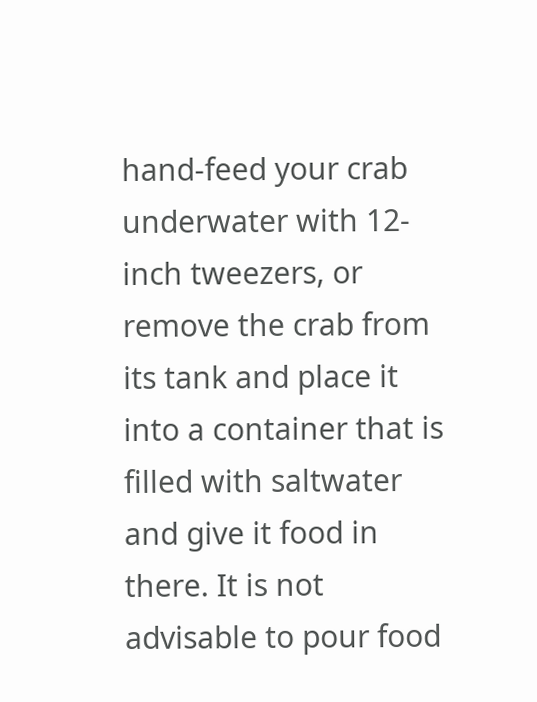hand-feed your crab underwater with 12-inch tweezers, or remove the crab from its tank and place it into a container that is filled with saltwater and give it food in there. It is not advisable to pour food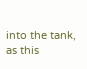into the tank, as this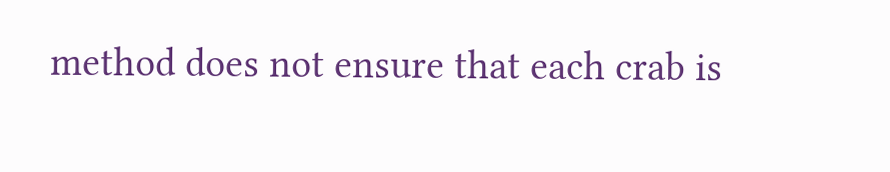method does not ensure that each crab is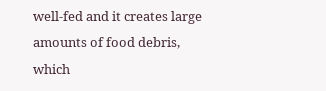well-fed and it creates large amounts of food debris, which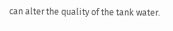can alter the quality of the tank water.